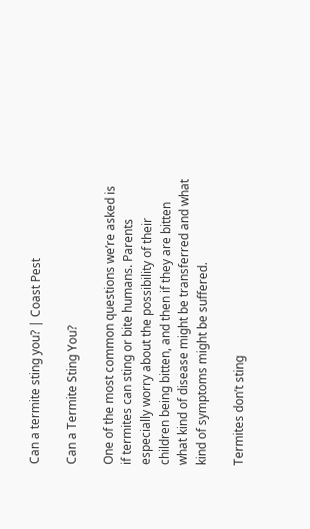Can a termite sting you? | Coast Pest

Can a Termite Sting You?

One of the most common questions we’re asked is if termites can sting or bite humans. Parents especially worry about the possibility of their children being bitten, and then if they are bitten what kind of disease might be transferred and what kind of symptoms might be suffered.

Termites don’t sting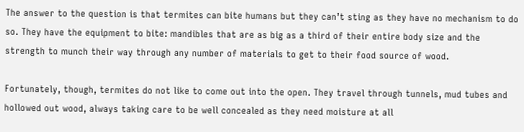The answer to the question is that termites can bite humans but they can’t sting as they have no mechanism to do so. They have the equipment to bite: mandibles that are as big as a third of their entire body size and the strength to munch their way through any number of materials to get to their food source of wood.

Fortunately, though, termites do not like to come out into the open. They travel through tunnels, mud tubes and hollowed out wood, always taking care to be well concealed as they need moisture at all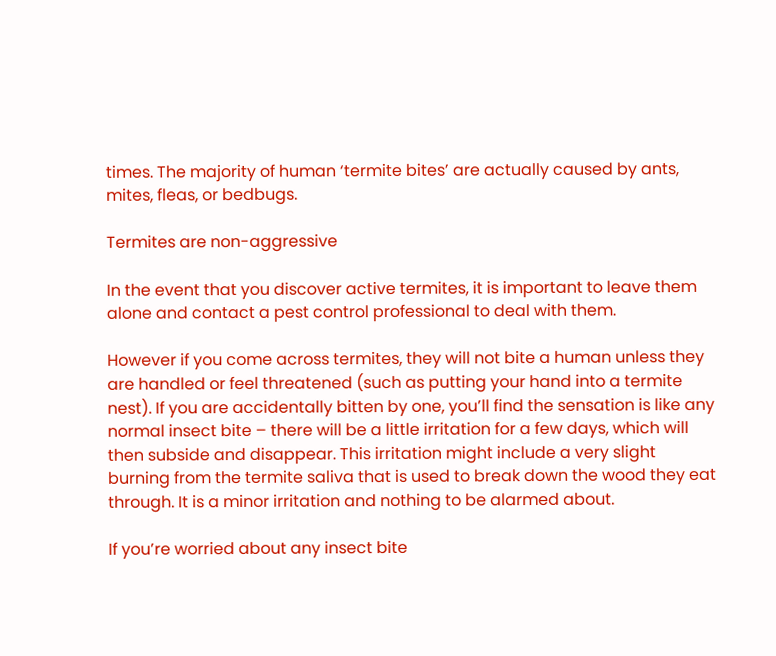times. The majority of human ‘termite bites’ are actually caused by ants, mites, fleas, or bedbugs.

Termites are non-aggressive

In the event that you discover active termites, it is important to leave them alone and contact a pest control professional to deal with them.

However if you come across termites, they will not bite a human unless they are handled or feel threatened (such as putting your hand into a termite nest). If you are accidentally bitten by one, you’ll find the sensation is like any normal insect bite – there will be a little irritation for a few days, which will then subside and disappear. This irritation might include a very slight burning from the termite saliva that is used to break down the wood they eat through. It is a minor irritation and nothing to be alarmed about.

If you’re worried about any insect bite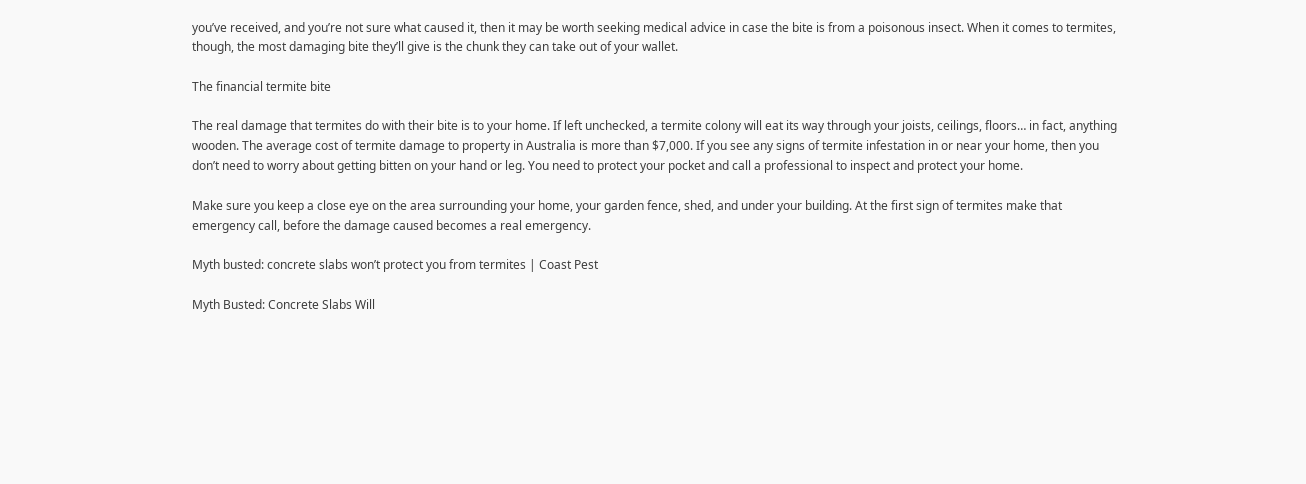you’ve received, and you’re not sure what caused it, then it may be worth seeking medical advice in case the bite is from a poisonous insect. When it comes to termites, though, the most damaging bite they’ll give is the chunk they can take out of your wallet.

The financial termite bite

The real damage that termites do with their bite is to your home. If left unchecked, a termite colony will eat its way through your joists, ceilings, floors… in fact, anything wooden. The average cost of termite damage to property in Australia is more than $7,000. If you see any signs of termite infestation in or near your home, then you don’t need to worry about getting bitten on your hand or leg. You need to protect your pocket and call a professional to inspect and protect your home.

Make sure you keep a close eye on the area surrounding your home, your garden fence, shed, and under your building. At the first sign of termites make that emergency call, before the damage caused becomes a real emergency.

Myth busted: concrete slabs won’t protect you from termites | Coast Pest

Myth Busted: Concrete Slabs Will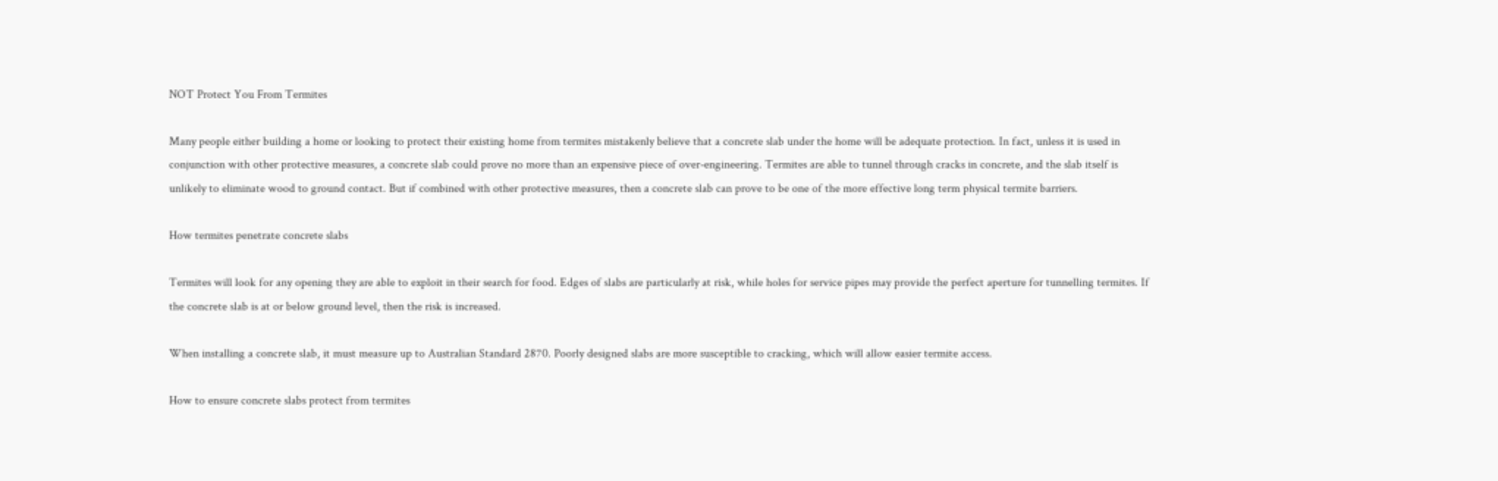NOT Protect You From Termites

Many people either building a home or looking to protect their existing home from termites mistakenly believe that a concrete slab under the home will be adequate protection. In fact, unless it is used in conjunction with other protective measures, a concrete slab could prove no more than an expensive piece of over-engineering. Termites are able to tunnel through cracks in concrete, and the slab itself is unlikely to eliminate wood to ground contact. But if combined with other protective measures, then a concrete slab can prove to be one of the more effective long term physical termite barriers.

How termites penetrate concrete slabs

Termites will look for any opening they are able to exploit in their search for food. Edges of slabs are particularly at risk, while holes for service pipes may provide the perfect aperture for tunnelling termites. If the concrete slab is at or below ground level, then the risk is increased.

When installing a concrete slab, it must measure up to Australian Standard 2870. Poorly designed slabs are more susceptible to cracking, which will allow easier termite access.

How to ensure concrete slabs protect from termites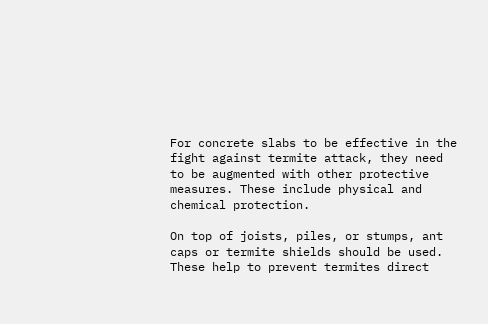For concrete slabs to be effective in the fight against termite attack, they need to be augmented with other protective measures. These include physical and chemical protection.

On top of joists, piles, or stumps, ant caps or termite shields should be used. These help to prevent termites direct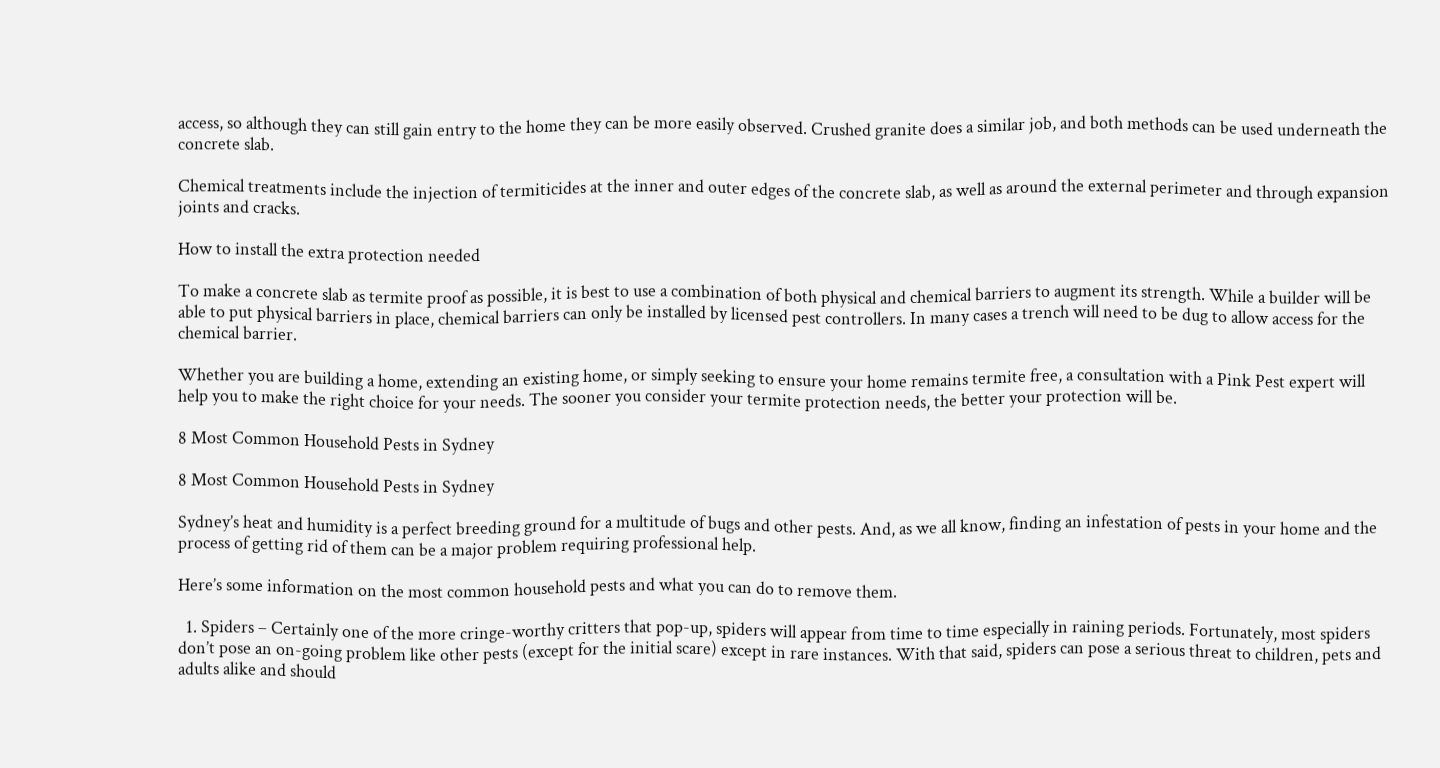access, so although they can still gain entry to the home they can be more easily observed. Crushed granite does a similar job, and both methods can be used underneath the concrete slab.

Chemical treatments include the injection of termiticides at the inner and outer edges of the concrete slab, as well as around the external perimeter and through expansion joints and cracks.

How to install the extra protection needed

To make a concrete slab as termite proof as possible, it is best to use a combination of both physical and chemical barriers to augment its strength. While a builder will be able to put physical barriers in place, chemical barriers can only be installed by licensed pest controllers. In many cases a trench will need to be dug to allow access for the chemical barrier.

Whether you are building a home, extending an existing home, or simply seeking to ensure your home remains termite free, a consultation with a Pink Pest expert will help you to make the right choice for your needs. The sooner you consider your termite protection needs, the better your protection will be.

8 Most Common Household Pests in Sydney

8 Most Common Household Pests in Sydney

Sydney’s heat and humidity is a perfect breeding ground for a multitude of bugs and other pests. And, as we all know, finding an infestation of pests in your home and the process of getting rid of them can be a major problem requiring professional help.

Here’s some information on the most common household pests and what you can do to remove them.

  1. Spiders – Certainly one of the more cringe-worthy critters that pop-up, spiders will appear from time to time especially in raining periods. Fortunately, most spiders don’t pose an on-going problem like other pests (except for the initial scare) except in rare instances. With that said, spiders can pose a serious threat to children, pets and adults alike and should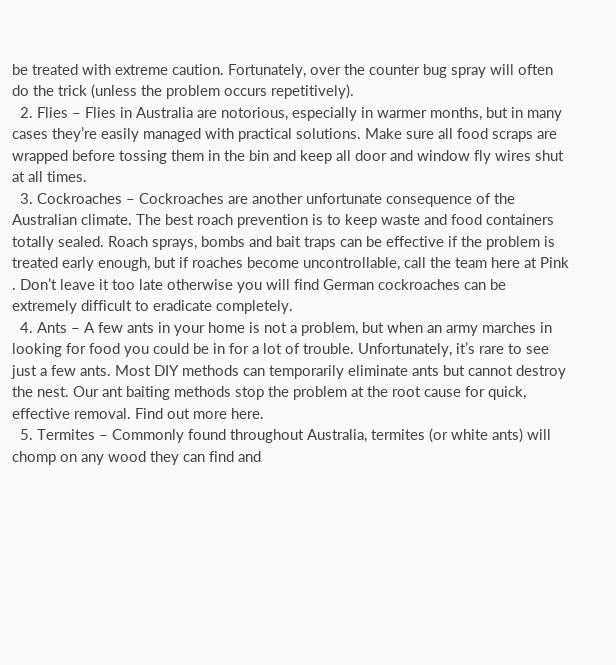be treated with extreme caution. Fortunately, over the counter bug spray will often do the trick (unless the problem occurs repetitively).
  2. Flies – Flies in Australia are notorious, especially in warmer months, but in many cases they’re easily managed with practical solutions. Make sure all food scraps are wrapped before tossing them in the bin and keep all door and window fly wires shut at all times.
  3. Cockroaches – Cockroaches are another unfortunate consequence of the Australian climate. The best roach prevention is to keep waste and food containers totally sealed. Roach sprays, bombs and bait traps can be effective if the problem is treated early enough, but if roaches become uncontrollable, call the team here at Pink . Don’t leave it too late otherwise you will find German cockroaches can be extremely difficult to eradicate completely.
  4. Ants – A few ants in your home is not a problem, but when an army marches in looking for food you could be in for a lot of trouble. Unfortunately, it’s rare to see just a few ants. Most DIY methods can temporarily eliminate ants but cannot destroy the nest. Our ant baiting methods stop the problem at the root cause for quick, effective removal. Find out more here.
  5. Termites – Commonly found throughout Australia, termites (or white ants) will chomp on any wood they can find and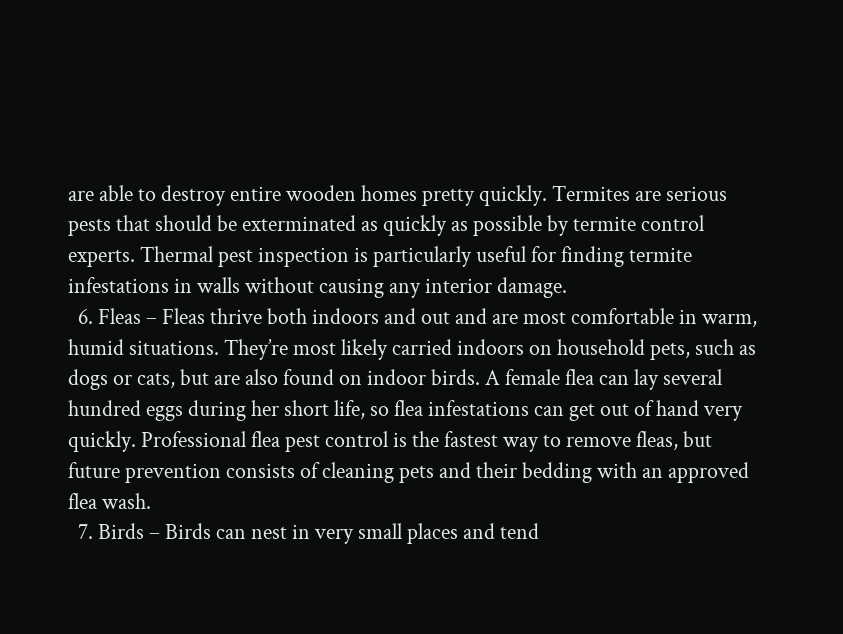are able to destroy entire wooden homes pretty quickly. Termites are serious pests that should be exterminated as quickly as possible by termite control experts. Thermal pest inspection is particularly useful for finding termite infestations in walls without causing any interior damage.
  6. Fleas – Fleas thrive both indoors and out and are most comfortable in warm, humid situations. They’re most likely carried indoors on household pets, such as dogs or cats, but are also found on indoor birds. A female flea can lay several hundred eggs during her short life, so flea infestations can get out of hand very quickly. Professional flea pest control is the fastest way to remove fleas, but future prevention consists of cleaning pets and their bedding with an approved flea wash.
  7. Birds – Birds can nest in very small places and tend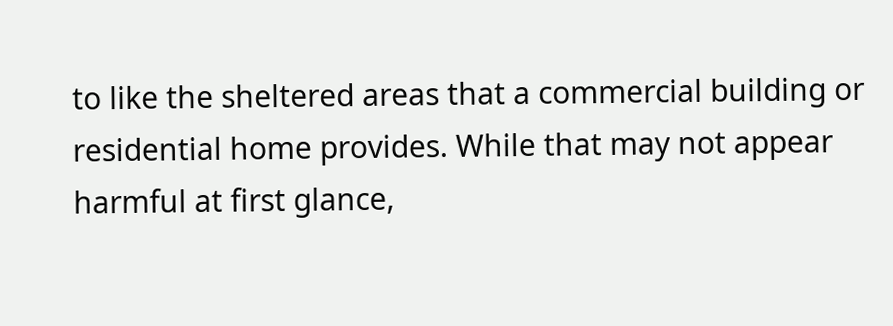to like the sheltered areas that a commercial building or residential home provides. While that may not appear harmful at first glance,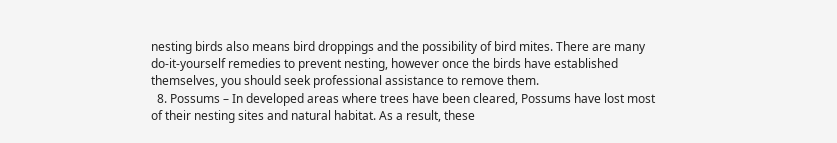nesting birds also means bird droppings and the possibility of bird mites. There are many do-it-yourself remedies to prevent nesting, however once the birds have established themselves, you should seek professional assistance to remove them.
  8. Possums – In developed areas where trees have been cleared, Possums have lost most of their nesting sites and natural habitat. As a result, these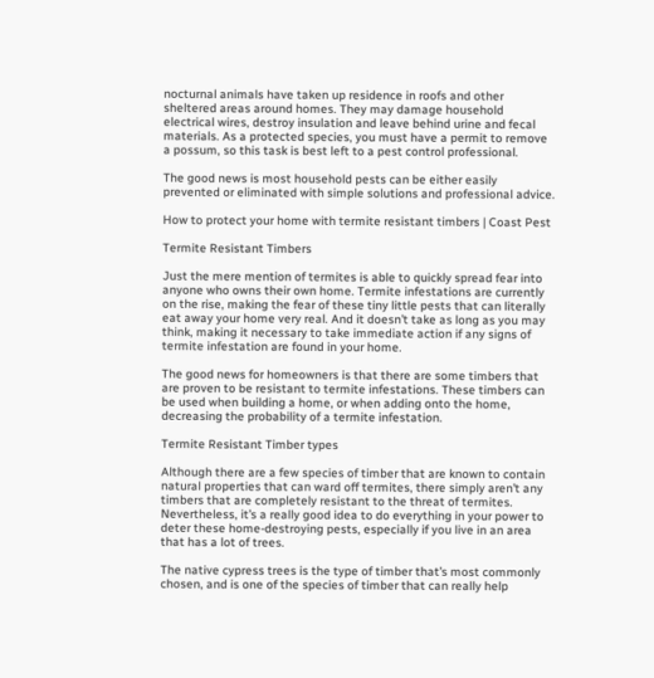nocturnal animals have taken up residence in roofs and other sheltered areas around homes. They may damage household electrical wires, destroy insulation and leave behind urine and fecal materials. As a protected species, you must have a permit to remove a possum, so this task is best left to a pest control professional.

The good news is most household pests can be either easily prevented or eliminated with simple solutions and professional advice.

How to protect your home with termite resistant timbers | Coast Pest

Termite Resistant Timbers

Just the mere mention of termites is able to quickly spread fear into anyone who owns their own home. Termite infestations are currently on the rise, making the fear of these tiny little pests that can literally eat away your home very real. And it doesn’t take as long as you may think, making it necessary to take immediate action if any signs of termite infestation are found in your home.

The good news for homeowners is that there are some timbers that are proven to be resistant to termite infestations. These timbers can be used when building a home, or when adding onto the home, decreasing the probability of a termite infestation.

Termite Resistant Timber types

Although there are a few species of timber that are known to contain natural properties that can ward off termites, there simply aren’t any timbers that are completely resistant to the threat of termites. Nevertheless, it’s a really good idea to do everything in your power to deter these home-destroying pests, especially if you live in an area that has a lot of trees.

The native cypress trees is the type of timber that’s most commonly chosen, and is one of the species of timber that can really help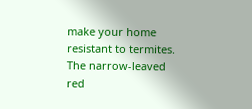make your home resistant to termites. The narrow-leaved red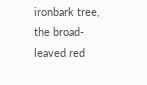ironbark tree, the broad-leaved red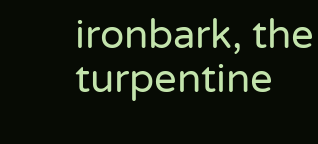ironbark, the turpentine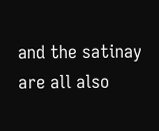and the satinay are all also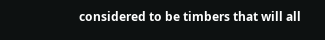considered to be timbers that will all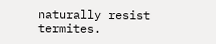naturally resist termites.